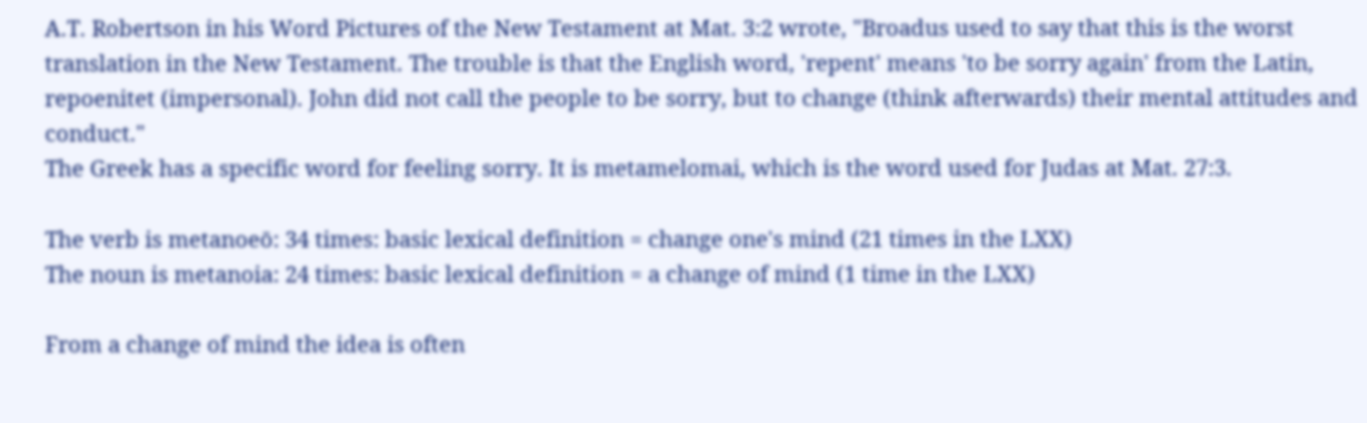A.T. Robertson in his Word Pictures of the New Testament at Mat. 3:2 wrote, "Broadus used to say that this is the worst translation in the New Testament. The trouble is that the English word, 'repent' means 'to be sorry again' from the Latin, repoenitet (impersonal). John did not call the people to be sorry, but to change (think afterwards) their mental attitudes and conduct."
The Greek has a specific word for feeling sorry. It is metamelomai, which is the word used for Judas at Mat. 27:3.

The verb is metanoeō: 34 times: basic lexical definition = change one's mind (21 times in the LXX)
The noun is metanoia: 24 times: basic lexical definition = a change of mind (1 time in the LXX)

From a change of mind the idea is often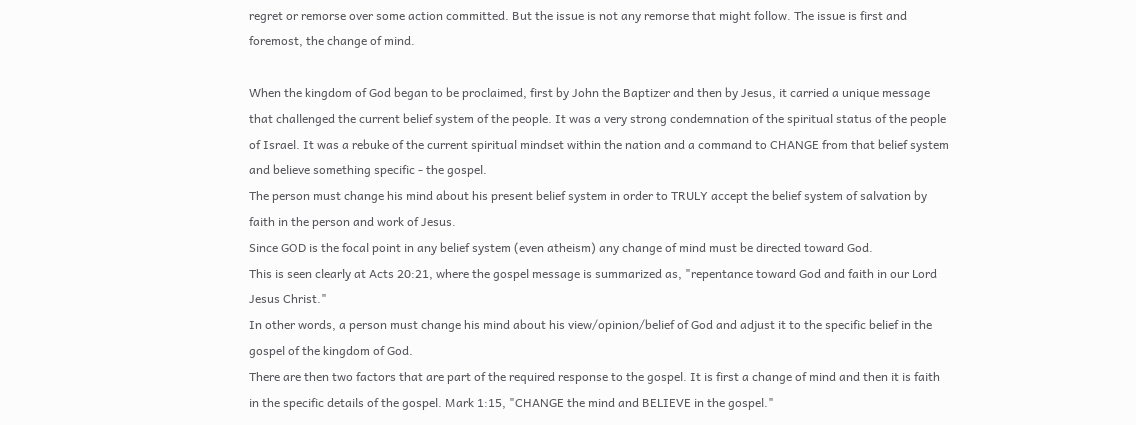regret or remorse over some action committed. But the issue is not any remorse that might follow. The issue is first and foremost, the change of mind.

When the kingdom of God began to be proclaimed, first by John the Baptizer and then by Jesus, it carried a unique message that challenged the current belief system of the people. It was a very strong condemnation of the spiritual status of the people of Israel. It was a rebuke of the current spiritual mindset within the nation and a command to CHANGE from that belief system and believe something specific - the gospel.
The person must change his mind about his present belief system in order to TRULY accept the belief system of salvation by faith in the person and work of Jesus.
Since GOD is the focal point in any belief system (even atheism) any change of mind must be directed toward God.
This is seen clearly at Acts 20:21, where the gospel message is summarized as, "repentance toward God and faith in our Lord Jesus Christ."
In other words, a person must change his mind about his view/opinion/belief of God and adjust it to the specific belief in the gospel of the kingdom of God.
There are then two factors that are part of the required response to the gospel. It is first a change of mind and then it is faith in the specific details of the gospel. Mark 1:15, "CHANGE the mind and BELIEVE in the gospel."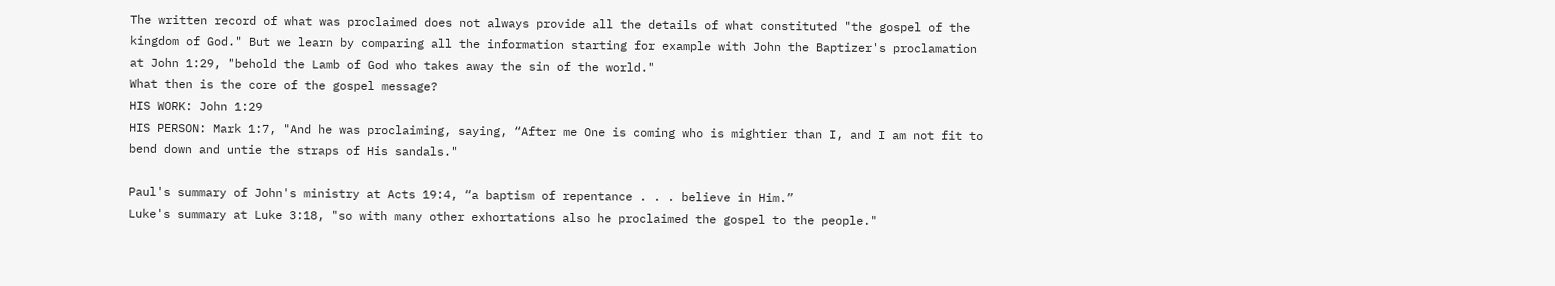The written record of what was proclaimed does not always provide all the details of what constituted "the gospel of the kingdom of God." But we learn by comparing all the information starting for example with John the Baptizer's proclamation at John 1:29, "behold the Lamb of God who takes away the sin of the world."
What then is the core of the gospel message?
HIS WORK: John 1:29
HIS PERSON: Mark 1:7, "And he was proclaiming, saying, “After me One is coming who is mightier than I, and I am not fit to bend down and untie the straps of His sandals."

Paul's summary of John's ministry at Acts 19:4, “a baptism of repentance . . . believe in Him.”
Luke's summary at Luke 3:18, "so with many other exhortations also he proclaimed the gospel to the people."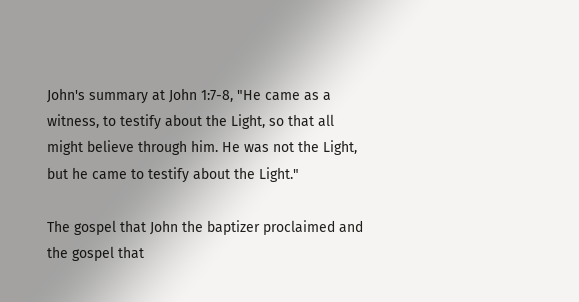John's summary at John 1:7-8, "He came as a witness, to testify about the Light, so that all might believe through him. He was not the Light, but he came to testify about the Light."

The gospel that John the baptizer proclaimed and the gospel that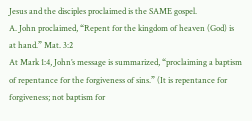Jesus and the disciples proclaimed is the SAME gospel.
A. John proclaimed, “Repent for the kingdom of heaven (God) is at hand.” Mat. 3:2
At Mark 1:4, John’s message is summarized, “proclaiming a baptism of repentance for the forgiveness of sins.” (It is repentance for forgiveness; not baptism for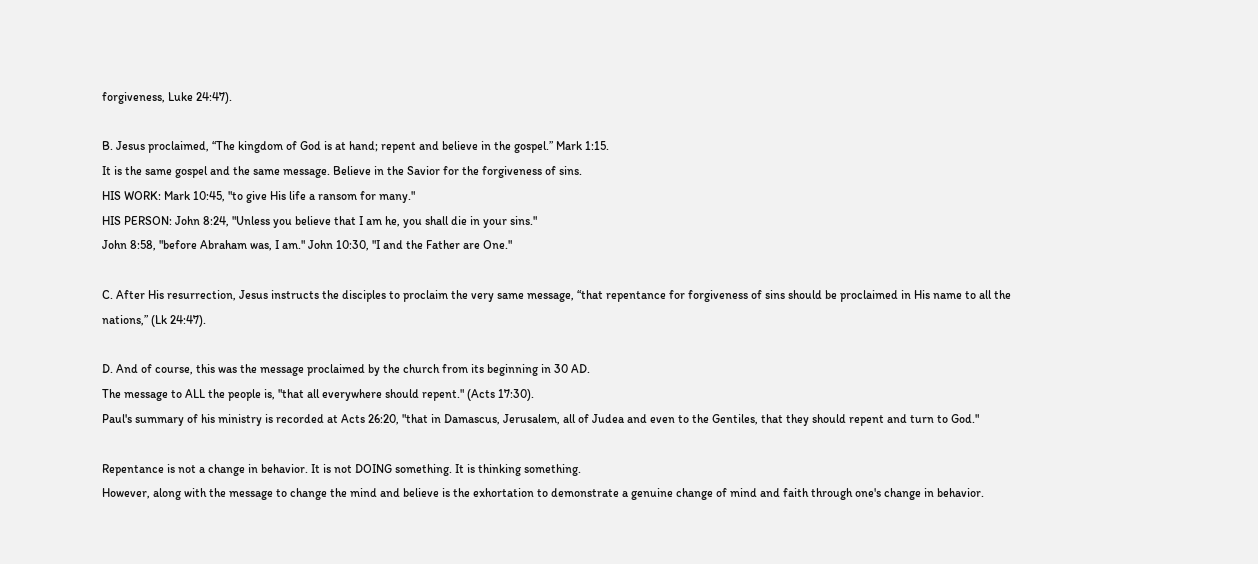forgiveness, Luke 24:47).

B. Jesus proclaimed, “The kingdom of God is at hand; repent and believe in the gospel.” Mark 1:15.
It is the same gospel and the same message. Believe in the Savior for the forgiveness of sins.
HIS WORK: Mark 10:45, "to give His life a ransom for many."
HIS PERSON: John 8:24, "Unless you believe that I am he, you shall die in your sins."
John 8:58, "before Abraham was, I am." John 10:30, "I and the Father are One."

C. After His resurrection, Jesus instructs the disciples to proclaim the very same message, “that repentance for forgiveness of sins should be proclaimed in His name to all the nations,” (Lk 24:47).

D. And of course, this was the message proclaimed by the church from its beginning in 30 AD.
The message to ALL the people is, "that all everywhere should repent." (Acts 17:30).
Paul's summary of his ministry is recorded at Acts 26:20, "that in Damascus, Jerusalem, all of Judea and even to the Gentiles, that they should repent and turn to God."

Repentance is not a change in behavior. It is not DOING something. It is thinking something.
However, along with the message to change the mind and believe is the exhortation to demonstrate a genuine change of mind and faith through one's change in behavior.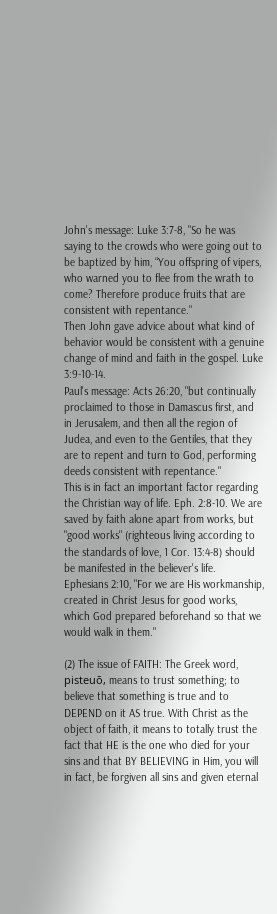John's message: Luke 3:7-8, "So he was saying to the crowds who were going out to be baptized by him, “You offspring of vipers, who warned you to flee from the wrath to come? Therefore produce fruits that are consistent with repentance."
Then John gave advice about what kind of behavior would be consistent with a genuine change of mind and faith in the gospel. Luke 3:9-10-14.
Paul's message: Acts 26:20, "but continually proclaimed to those in Damascus first, and in Jerusalem, and then all the region of Judea, and even to the Gentiles, that they are to repent and turn to God, performing deeds consistent with repentance."
This is in fact an important factor regarding the Christian way of life. Eph. 2:8-10. We are saved by faith alone apart from works, but "good works" (righteous living according to the standards of love, 1 Cor. 13:4-8) should be manifested in the believer's life.
Ephesians 2:10, "For we are His workmanship, created in Christ Jesus for good works, which God prepared beforehand so that we would walk in them."

(2) The issue of FAITH: The Greek word, pisteuō, means to trust something; to believe that something is true and to DEPEND on it AS true. With Christ as the object of faith, it means to totally trust the fact that HE is the one who died for your sins and that BY BELIEVING in Him, you will in fact, be forgiven all sins and given eternal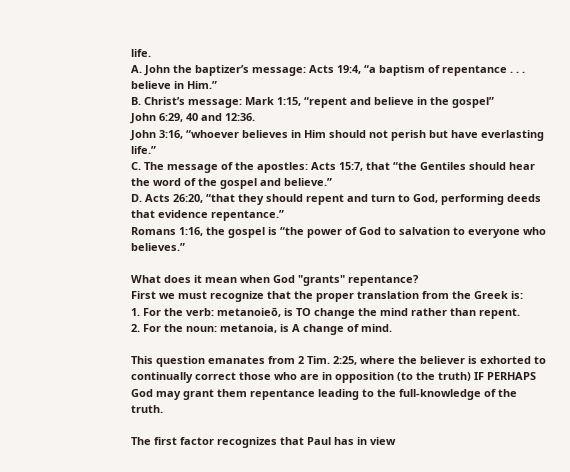life.
A. John the baptizer’s message: Acts 19:4, “a baptism of repentance . . . believe in Him.”
B. Christ’s message: Mark 1:15, “repent and believe in the gospel”
John 6:29, 40 and 12:36.
John 3:16, “whoever believes in Him should not perish but have everlasting life.”
C. The message of the apostles: Acts 15:7, that “the Gentiles should hear the word of the gospel and believe.”
D. Acts 26:20, “that they should repent and turn to God, performing deeds that evidence repentance.”
Romans 1:16, the gospel is “the power of God to salvation to everyone who believes.”

What does it mean when God "grants" repentance?
First we must recognize that the proper translation from the Greek is:
1. For the verb: metanoieō, is TO change the mind rather than repent.
2. For the noun: metanoia, is A change of mind.

This question emanates from 2 Tim. 2:25, where the believer is exhorted to continually correct those who are in opposition (to the truth) IF PERHAPS God may grant them repentance leading to the full-knowledge of the truth.

The first factor recognizes that Paul has in view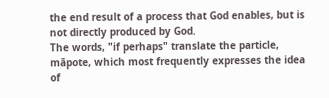the end result of a process that God enables, but is not directly produced by God.
The words, "if perhaps" translate the particle, māpote, which most frequently expresses the idea of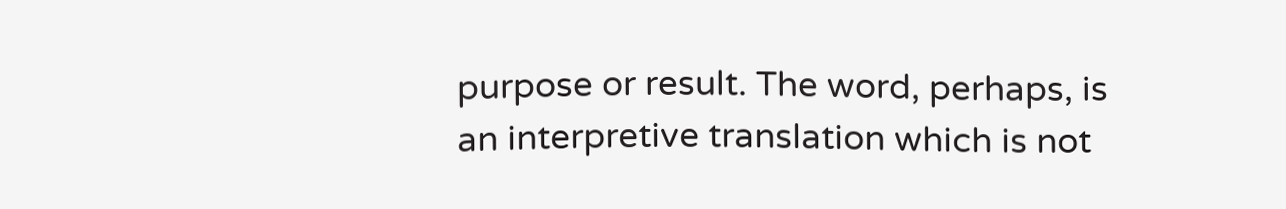purpose or result. The word, perhaps, is an interpretive translation which is not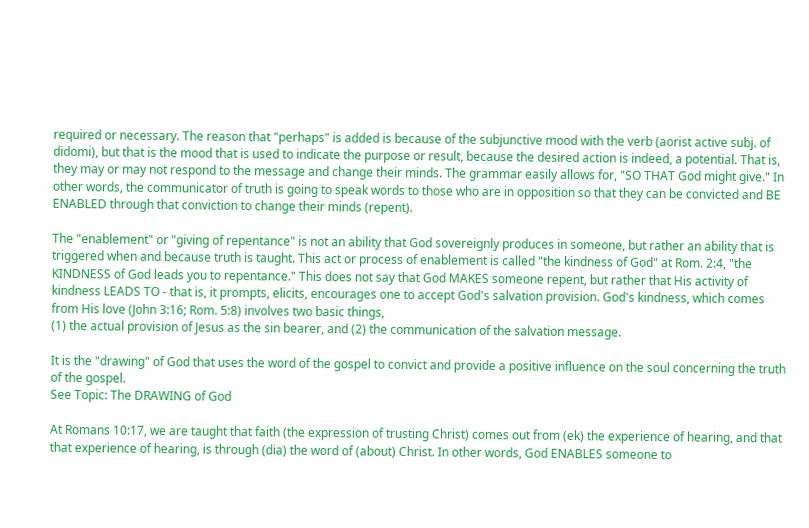required or necessary. The reason that "perhaps" is added is because of the subjunctive mood with the verb (aorist active subj. of didomi), but that is the mood that is used to indicate the purpose or result, because the desired action is indeed, a potential. That is, they may or may not respond to the message and change their minds. The grammar easily allows for, "SO THAT God might give." In other words, the communicator of truth is going to speak words to those who are in opposition so that they can be convicted and BE ENABLED through that conviction to change their minds (repent).

The "enablement" or "giving of repentance" is not an ability that God sovereignly produces in someone, but rather an ability that is triggered when and because truth is taught. This act or process of enablement is called "the kindness of God" at Rom. 2:4, "the KINDNESS of God leads you to repentance." This does not say that God MAKES someone repent, but rather that His activity of kindness LEADS TO - that is, it prompts, elicits, encourages one to accept God's salvation provision. God's kindness, which comes from His love (John 3:16; Rom. 5:8) involves two basic things,
(1) the actual provision of Jesus as the sin bearer, and (2) the communication of the salvation message.

It is the "drawing" of God that uses the word of the gospel to convict and provide a positive influence on the soul concerning the truth of the gospel.
See Topic: The DRAWING of God

At Romans 10:17, we are taught that faith (the expression of trusting Christ) comes out from (ek) the experience of hearing, and that that experience of hearing, is through (dia) the word of (about) Christ. In other words, God ENABLES someone to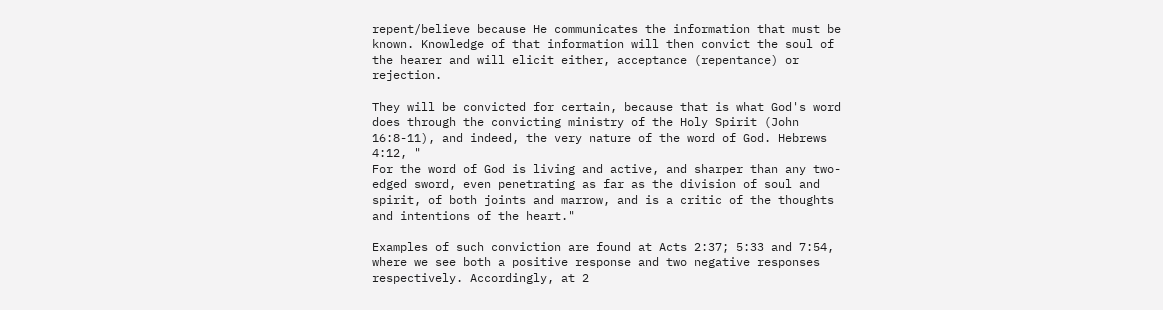repent/believe because He communicates the information that must be known. Knowledge of that information will then convict the soul of the hearer and will elicit either, acceptance (repentance) or rejection.

They will be convicted for certain, because that is what God's word does through the convicting ministry of the Holy Spirit (John 16:8-11), and indeed, the very nature of the word of God. Hebrews 4:12, "
For the word of God is living and active, and sharper than any two-edged sword, even penetrating as far as the division of soul and spirit, of both joints and marrow, and is a critic of the thoughts and intentions of the heart."

Examples of such conviction are found at Acts 2:37; 5:33 and 7:54, where we see both a positive response and two negative responses respectively. Accordingly, at 2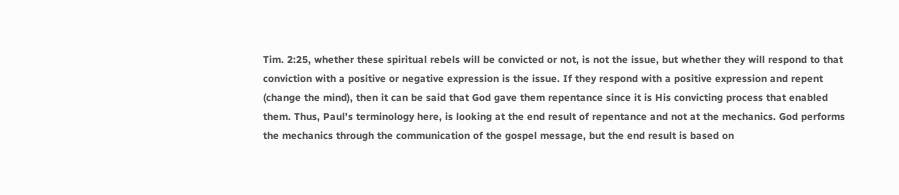Tim. 2:25, whether these spiritual rebels will be convicted or not, is not the issue, but whether they will respond to that conviction with a positive or negative expression is the issue. If they respond with a positive expression and repent (change the mind), then it can be said that God gave them repentance since it is His convicting process that enabled them. Thus, Paul's terminology here, is looking at the end result of repentance and not at the mechanics. God performs the mechanics through the communication of the gospel message, but the end result is based on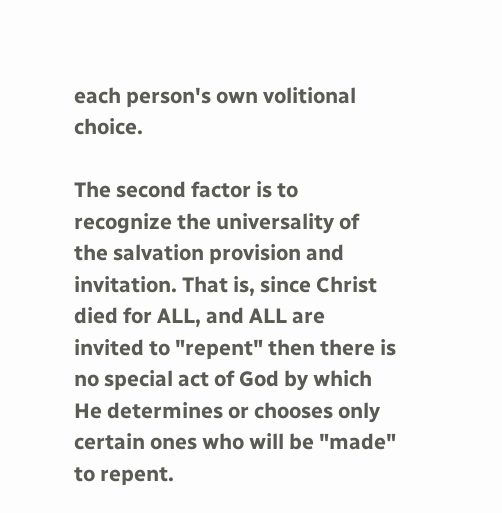each person's own volitional choice.

The second factor is to recognize the universality of the salvation provision and invitation. That is, since Christ died for ALL, and ALL are invited to "repent" then there is no special act of God by which He determines or chooses only certain ones who will be "made" to repent.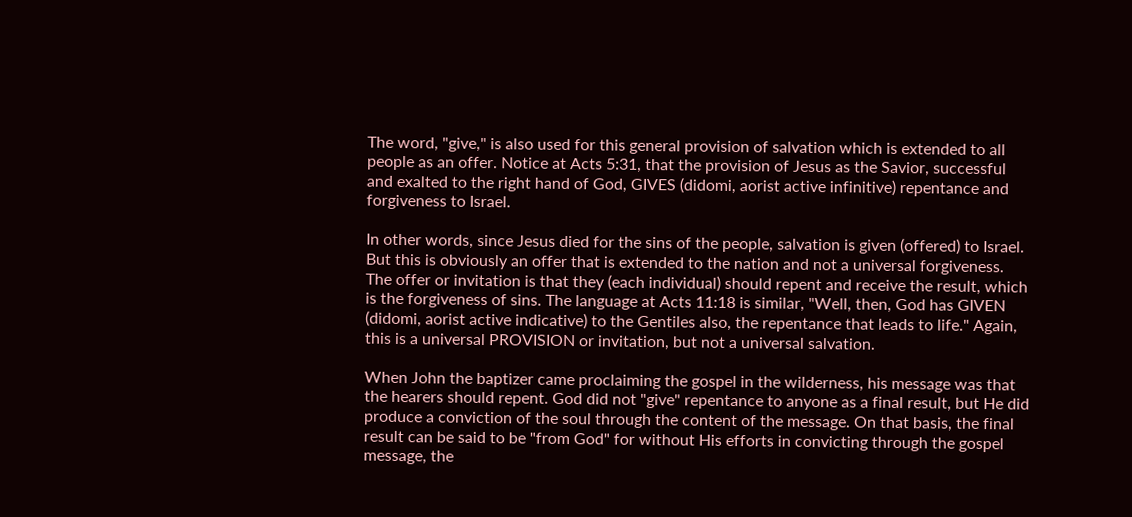The word, "give," is also used for this general provision of salvation which is extended to all people as an offer. Notice at Acts 5:31, that the provision of Jesus as the Savior, successful and exalted to the right hand of God, GIVES (didomi, aorist active infinitive) repentance and forgiveness to Israel.

In other words, since Jesus died for the sins of the people, salvation is given (offered) to Israel. But this is obviously an offer that is extended to the nation and not a universal forgiveness. The offer or invitation is that they (each individual) should repent and receive the result, which is the forgiveness of sins. The language at Acts 11:18 is similar, "Well, then, God has GIVEN (didomi, aorist active indicative) to the Gentiles also, the repentance that leads to life." Again, this is a universal PROVISION or invitation, but not a universal salvation.

When John the baptizer came proclaiming the gospel in the wilderness, his message was that the hearers should repent. God did not "give" repentance to anyone as a final result, but He did produce a conviction of the soul through the content of the message. On that basis, the final result can be said to be "from God" for without His efforts in convicting through the gospel message, the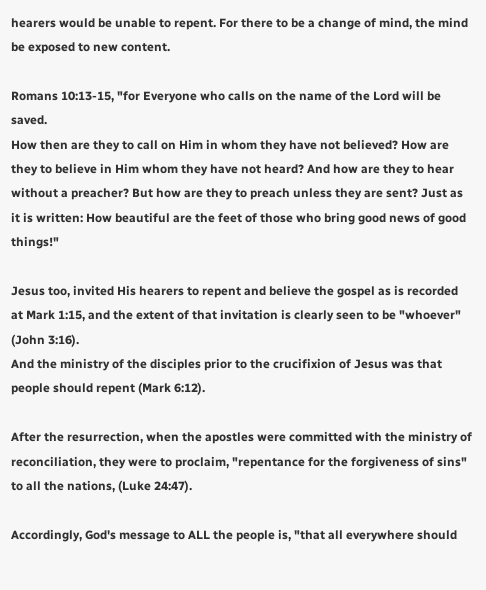hearers would be unable to repent. For there to be a change of mind, the mind be exposed to new content.

Romans 10:13-15, "for Everyone who calls on the name of the Lord will be saved.
How then are they to call on Him in whom they have not believed? How are they to believe in Him whom they have not heard? And how are they to hear without a preacher? But how are they to preach unless they are sent? Just as it is written: How beautiful are the feet of those who bring good news of good things!"

Jesus too, invited His hearers to repent and believe the gospel as is recorded at Mark 1:15, and the extent of that invitation is clearly seen to be "whoever" (John 3:16).
And the ministry of the disciples prior to the crucifixion of Jesus was that people should repent (Mark 6:12).

After the resurrection, when the apostles were committed with the ministry of reconciliation, they were to proclaim, "repentance for the forgiveness of sins" to all the nations, (Luke 24:47).

Accordingly, God's message to ALL the people is, "that all everywhere should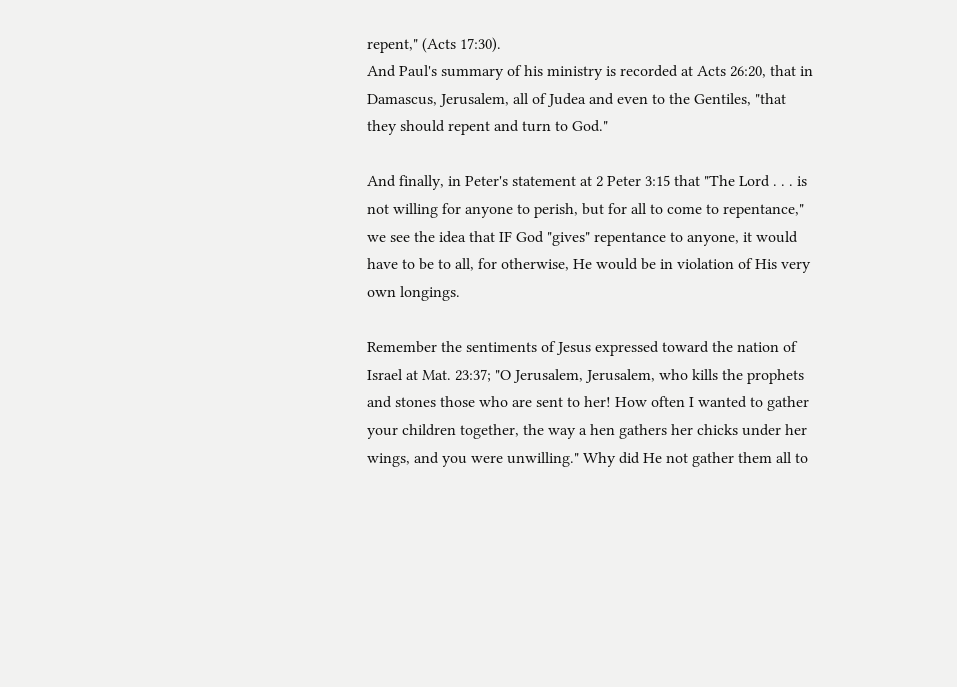repent," (Acts 17:30).
And Paul's summary of his ministry is recorded at Acts 26:20, that in Damascus, Jerusalem, all of Judea and even to the Gentiles, "that they should repent and turn to God."

And finally, in Peter's statement at 2 Peter 3:15 that "The Lord . . . is not willing for anyone to perish, but for all to come to repentance," we see the idea that IF God "gives" repentance to anyone, it would have to be to all, for otherwise, He would be in violation of His very own longings.

Remember the sentiments of Jesus expressed toward the nation of Israel at Mat. 23:37; "O Jerusalem, Jerusalem, who kills the prophets and stones those who are sent to her! How often I wanted to gather your children together, the way a hen gathers her chicks under her wings, and you were unwilling." Why did He not gather them all to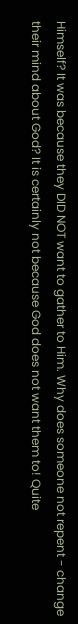Himself? It was because they DID NOT want to gather to Him. Why does someone not repent - change their mind about God? It is certainly not because God does not want them to! Quite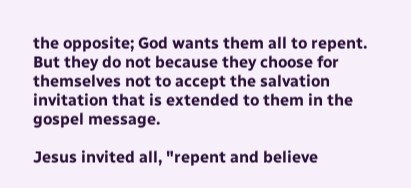the opposite; God wants them all to repent. But they do not because they choose for themselves not to accept the salvation invitation that is extended to them in the gospel message.

Jesus invited all, "repent and believe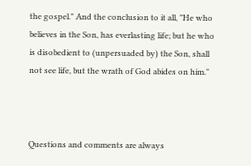the gospel." And the conclusion to it all, "He who believes in the Son, has everlasting life; but he who is disobedient to (unpersuaded by) the Son, shall not see life, but the wrath of God abides on him."



Questions and comments are always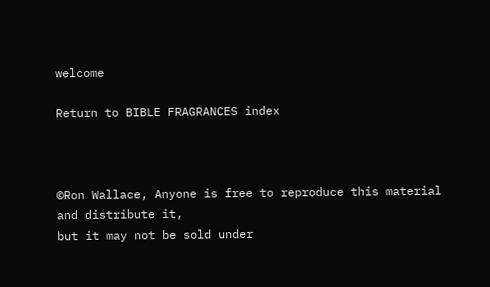welcome

Return to BIBLE FRAGRANCES index



©Ron Wallace, Anyone is free to reproduce this material and distribute it,
but it may not be sold under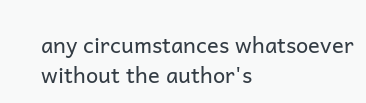any circumstances whatsoever without the author's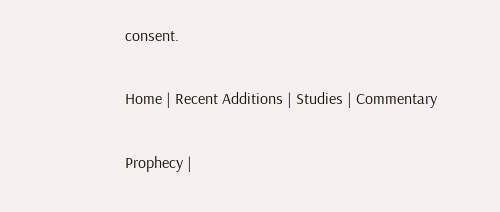consent.


Home | Recent Additions | Studies | Commentary


Prophecy |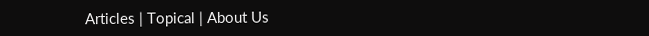Articles | Topical | About Us